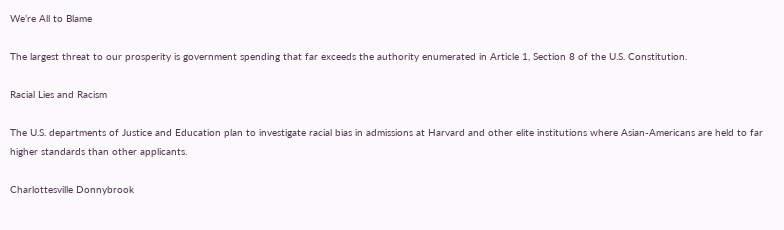We’re All to Blame

The largest threat to our prosperity is government spending that far exceeds the authority enumerated in Article 1, Section 8 of the U.S. Constitution.

Racial Lies and Racism

The U.S. departments of Justice and Education plan to investigate racial bias in admissions at Harvard and other elite institutions where Asian-Americans are held to far higher standards than other applicants.

Charlottesville Donnybrook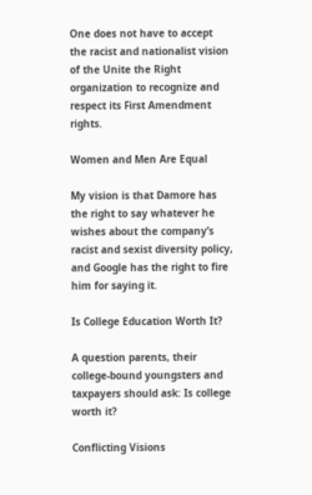One does not have to accept the racist and nationalist vision of the Unite the Right organization to recognize and respect its First Amendment rights.

Women and Men Are Equal

My vision is that Damore has the right to say whatever he wishes about the company’s racist and sexist diversity policy, and Google has the right to fire him for saying it.

Is College Education Worth It?

A question parents, their college-bound youngsters and taxpayers should ask: Is college worth it?

Conflicting Visions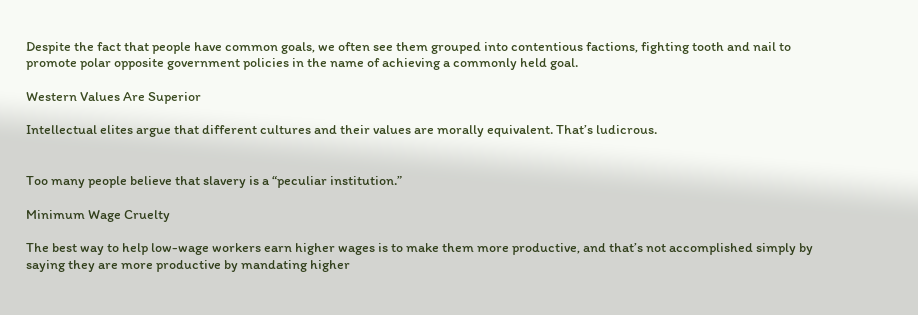Despite the fact that people have common goals, we often see them grouped into contentious factions, fighting tooth and nail to promote polar opposite government policies in the name of achieving a commonly held goal.

Western Values Are Superior

Intellectual elites argue that different cultures and their values are morally equivalent. That’s ludicrous.


Too many people believe that slavery is a “peculiar institution.”

Minimum Wage Cruelty

The best way to help low-wage workers earn higher wages is to make them more productive, and that’s not accomplished simply by saying they are more productive by mandating higher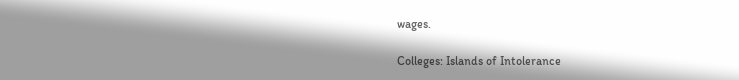wages.

Colleges: Islands of Intolerance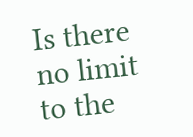Is there no limit to the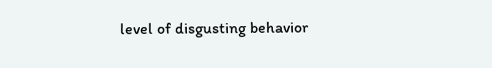level of disgusting behavior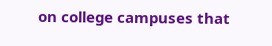on college campuses that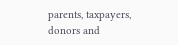parents, taxpayers, donors and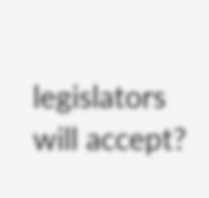legislators will accept?